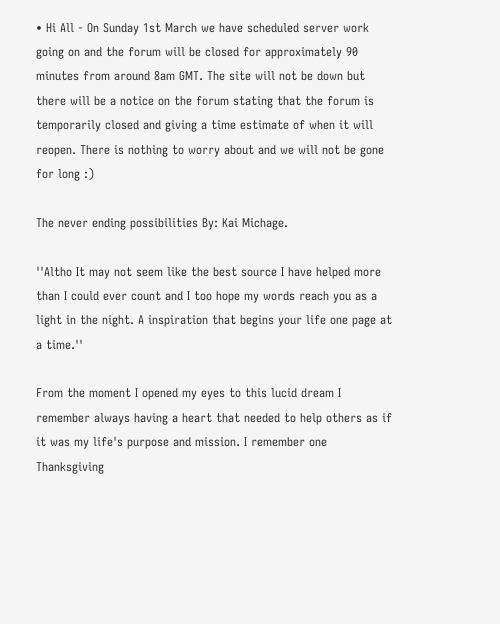• Hi All - On Sunday 1st March we have scheduled server work going on and the forum will be closed for approximately 90 minutes from around 8am GMT. The site will not be down but there will be a notice on the forum stating that the forum is temporarily closed and giving a time estimate of when it will reopen. There is nothing to worry about and we will not be gone for long :)

The never ending possibilities By: Kai Michage.

''Altho It may not seem like the best source I have helped more than I could ever count and I too hope my words reach you as a light in the night. A inspiration that begins your life one page at a time.''

From the moment I opened my eyes to this lucid dream I remember always having a heart that needed to help others as if it was my life's purpose and mission. I remember one Thanksgiving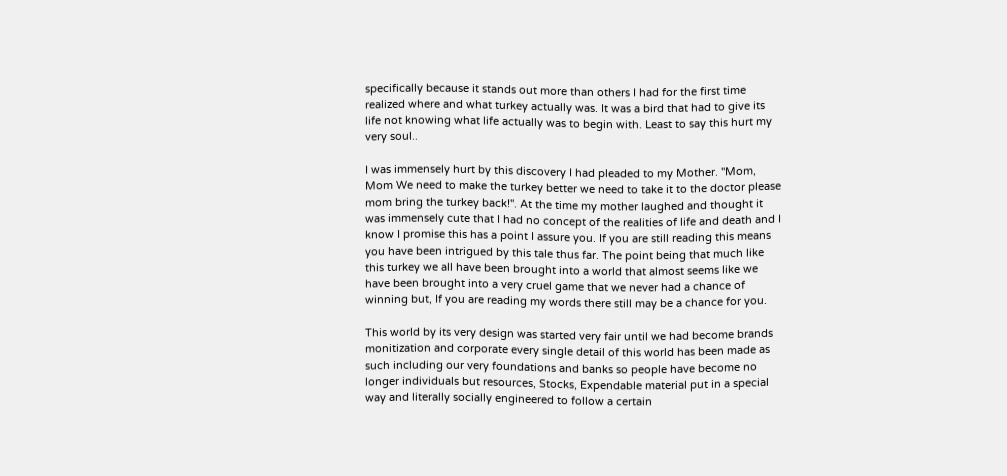specifically because it stands out more than others I had for the first time realized where and what turkey actually was. It was a bird that had to give its life not knowing what life actually was to begin with. Least to say this hurt my very soul..

I was immensely hurt by this discovery I had pleaded to my Mother. ''Mom, Mom We need to make the turkey better we need to take it to the doctor please mom bring the turkey back!''. At the time my mother laughed and thought it was immensely cute that I had no concept of the realities of life and death and I know I promise this has a point I assure you. If you are still reading this means you have been intrigued by this tale thus far. The point being that much like this turkey we all have been brought into a world that almost seems like we have been brought into a very cruel game that we never had a chance of winning but, If you are reading my words there still may be a chance for you.

This world by its very design was started very fair until we had become brands monitization and corporate every single detail of this world has been made as such including our very foundations and banks so people have become no longer individuals but resources, Stocks, Expendable material put in a special way and literally socially engineered to follow a certain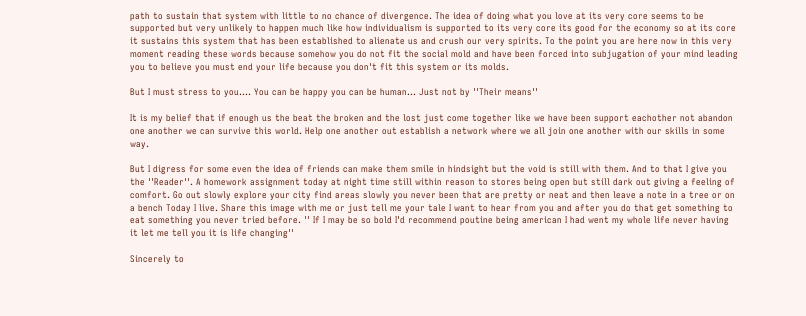path to sustain that system with little to no chance of divergence. The idea of doing what you love at its very core seems to be supported but very unlikely to happen much like how individualism is supported to its very core its good for the economy so at its core it sustains this system that has been established to alienate us and crush our very spirits. To the point you are here now in this very moment reading these words because somehow you do not fit the social mold and have been forced into subjugation of your mind leading you to believe you must end your life because you don't fit this system or its molds.

But I must stress to you.... You can be happy you can be human... Just not by ''Their means''

It is my belief that if enough us the beat the broken and the lost just come together like we have been support eachother not abandon one another we can survive this world. Help one another out establish a network where we all join one another with our skills in some way.

But I digress for some even the idea of friends can make them smile in hindsight but the void is still with them. And to that I give you the ''Reader''. A homework assignment today at night time still within reason to stores being open but still dark out giving a feeling of comfort. Go out slowly explore your city find areas slowly you never been that are pretty or neat and then leave a note in a tree or on a bench Today I live. Share this image with me or just tell me your tale I want to hear from you and after you do that get something to eat something you never tried before. '' If I may be so bold I'd recommend poutine being american I had went my whole life never having it let me tell you it is life changing''

Sincerely to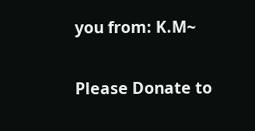you from: K.M~

Please Donate to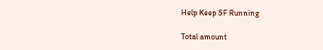Help Keep SF Running

Total amount